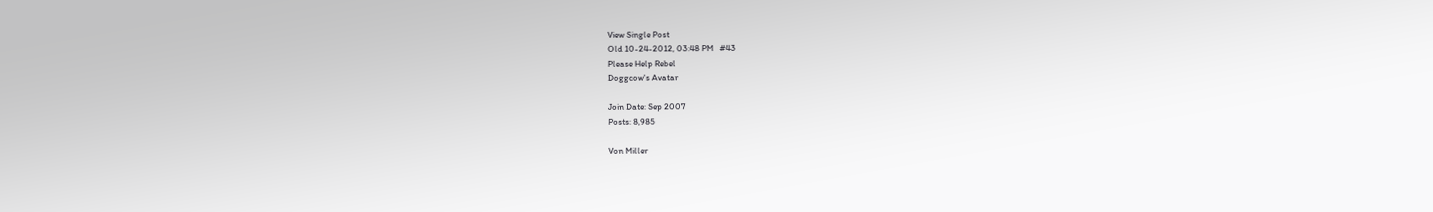View Single Post
Old 10-24-2012, 03:48 PM   #43
Please Help Rebel
Doggcow's Avatar

Join Date: Sep 2007
Posts: 8,985

Von Miller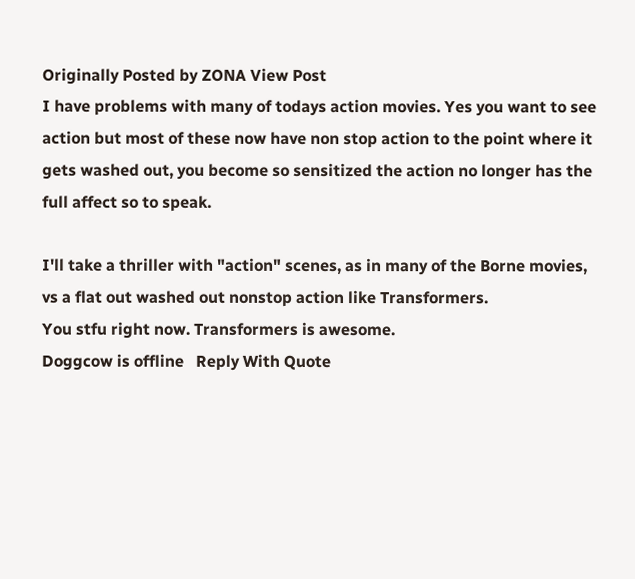Originally Posted by ZONA View Post
I have problems with many of todays action movies. Yes you want to see action but most of these now have non stop action to the point where it gets washed out, you become so sensitized the action no longer has the full affect so to speak.

I'll take a thriller with "action" scenes, as in many of the Borne movies, vs a flat out washed out nonstop action like Transformers.
You stfu right now. Transformers is awesome.
Doggcow is offline   Reply With Quote